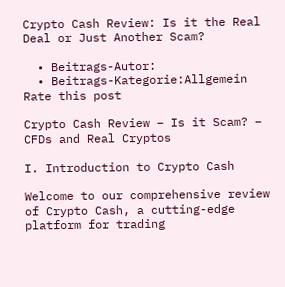Crypto Cash Review: Is it the Real Deal or Just Another Scam?

  • Beitrags-Autor:
  • Beitrags-Kategorie:Allgemein
Rate this post

Crypto Cash Review – Is it Scam? – CFDs and Real Cryptos

I. Introduction to Crypto Cash

Welcome to our comprehensive review of Crypto Cash, a cutting-edge platform for trading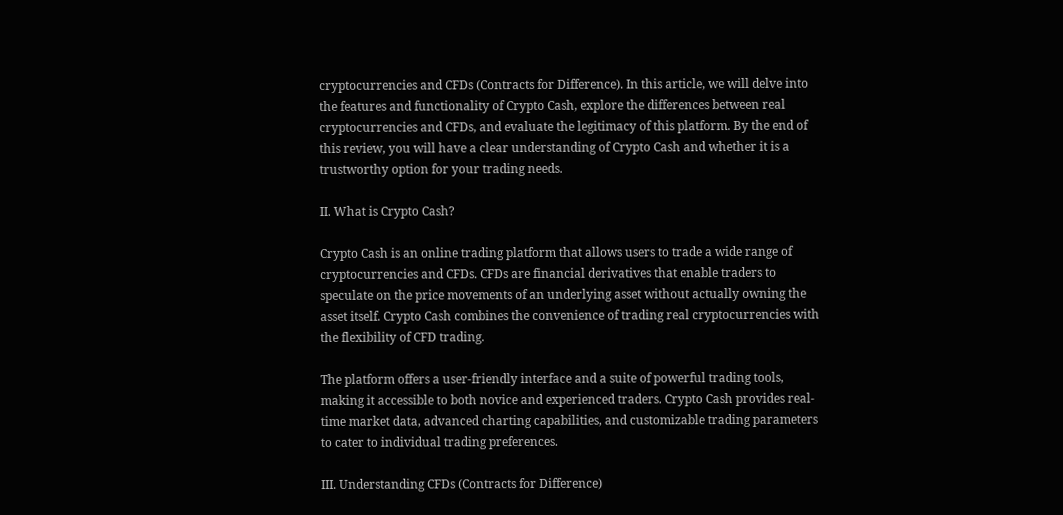cryptocurrencies and CFDs (Contracts for Difference). In this article, we will delve into the features and functionality of Crypto Cash, explore the differences between real cryptocurrencies and CFDs, and evaluate the legitimacy of this platform. By the end of this review, you will have a clear understanding of Crypto Cash and whether it is a trustworthy option for your trading needs.

II. What is Crypto Cash?

Crypto Cash is an online trading platform that allows users to trade a wide range of cryptocurrencies and CFDs. CFDs are financial derivatives that enable traders to speculate on the price movements of an underlying asset without actually owning the asset itself. Crypto Cash combines the convenience of trading real cryptocurrencies with the flexibility of CFD trading.

The platform offers a user-friendly interface and a suite of powerful trading tools, making it accessible to both novice and experienced traders. Crypto Cash provides real-time market data, advanced charting capabilities, and customizable trading parameters to cater to individual trading preferences.

III. Understanding CFDs (Contracts for Difference)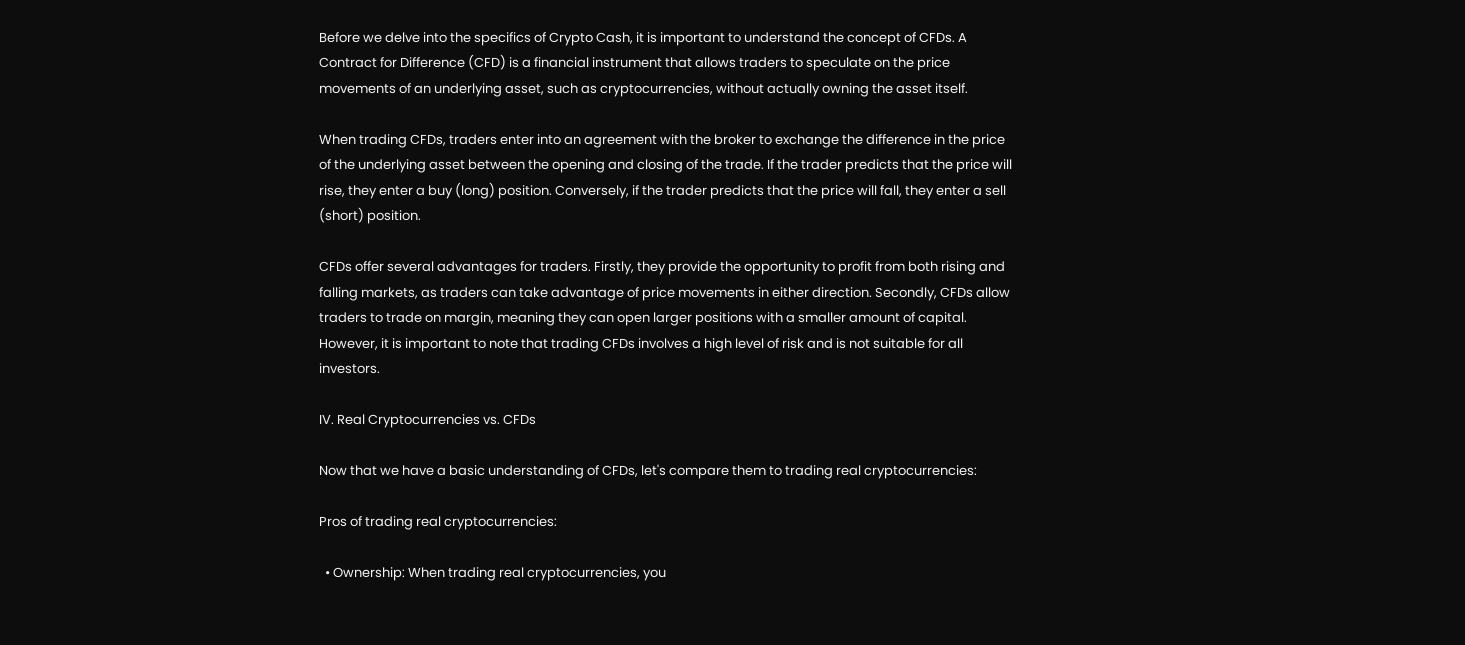Before we delve into the specifics of Crypto Cash, it is important to understand the concept of CFDs. A Contract for Difference (CFD) is a financial instrument that allows traders to speculate on the price movements of an underlying asset, such as cryptocurrencies, without actually owning the asset itself.

When trading CFDs, traders enter into an agreement with the broker to exchange the difference in the price of the underlying asset between the opening and closing of the trade. If the trader predicts that the price will rise, they enter a buy (long) position. Conversely, if the trader predicts that the price will fall, they enter a sell (short) position.

CFDs offer several advantages for traders. Firstly, they provide the opportunity to profit from both rising and falling markets, as traders can take advantage of price movements in either direction. Secondly, CFDs allow traders to trade on margin, meaning they can open larger positions with a smaller amount of capital. However, it is important to note that trading CFDs involves a high level of risk and is not suitable for all investors.

IV. Real Cryptocurrencies vs. CFDs

Now that we have a basic understanding of CFDs, let's compare them to trading real cryptocurrencies:

Pros of trading real cryptocurrencies:

  • Ownership: When trading real cryptocurrencies, you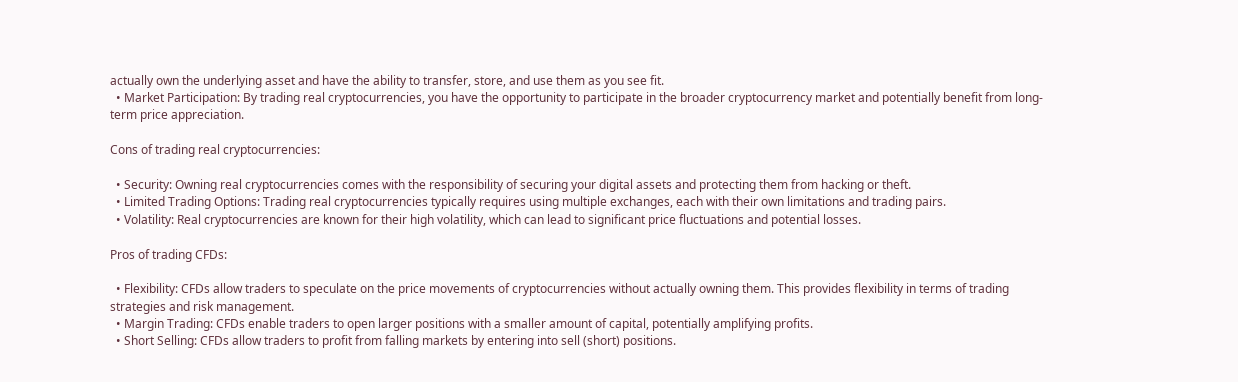actually own the underlying asset and have the ability to transfer, store, and use them as you see fit.
  • Market Participation: By trading real cryptocurrencies, you have the opportunity to participate in the broader cryptocurrency market and potentially benefit from long-term price appreciation.

Cons of trading real cryptocurrencies:

  • Security: Owning real cryptocurrencies comes with the responsibility of securing your digital assets and protecting them from hacking or theft.
  • Limited Trading Options: Trading real cryptocurrencies typically requires using multiple exchanges, each with their own limitations and trading pairs.
  • Volatility: Real cryptocurrencies are known for their high volatility, which can lead to significant price fluctuations and potential losses.

Pros of trading CFDs:

  • Flexibility: CFDs allow traders to speculate on the price movements of cryptocurrencies without actually owning them. This provides flexibility in terms of trading strategies and risk management.
  • Margin Trading: CFDs enable traders to open larger positions with a smaller amount of capital, potentially amplifying profits.
  • Short Selling: CFDs allow traders to profit from falling markets by entering into sell (short) positions.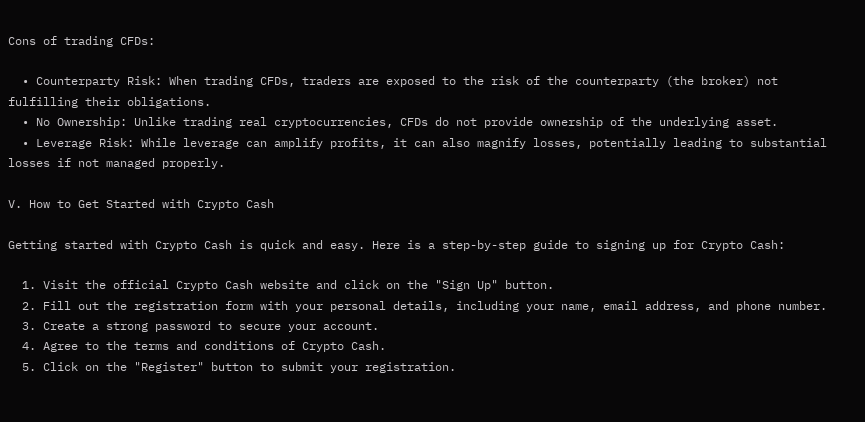Cons of trading CFDs:

  • Counterparty Risk: When trading CFDs, traders are exposed to the risk of the counterparty (the broker) not fulfilling their obligations.
  • No Ownership: Unlike trading real cryptocurrencies, CFDs do not provide ownership of the underlying asset.
  • Leverage Risk: While leverage can amplify profits, it can also magnify losses, potentially leading to substantial losses if not managed properly.

V. How to Get Started with Crypto Cash

Getting started with Crypto Cash is quick and easy. Here is a step-by-step guide to signing up for Crypto Cash:

  1. Visit the official Crypto Cash website and click on the "Sign Up" button.
  2. Fill out the registration form with your personal details, including your name, email address, and phone number.
  3. Create a strong password to secure your account.
  4. Agree to the terms and conditions of Crypto Cash.
  5. Click on the "Register" button to submit your registration.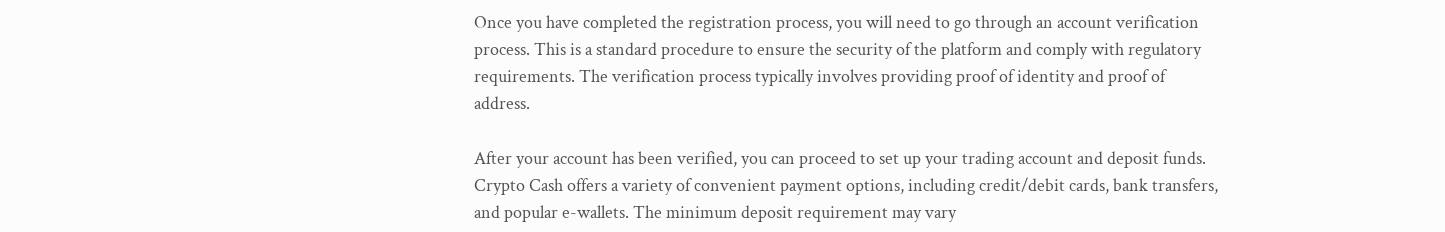Once you have completed the registration process, you will need to go through an account verification process. This is a standard procedure to ensure the security of the platform and comply with regulatory requirements. The verification process typically involves providing proof of identity and proof of address.

After your account has been verified, you can proceed to set up your trading account and deposit funds. Crypto Cash offers a variety of convenient payment options, including credit/debit cards, bank transfers, and popular e-wallets. The minimum deposit requirement may vary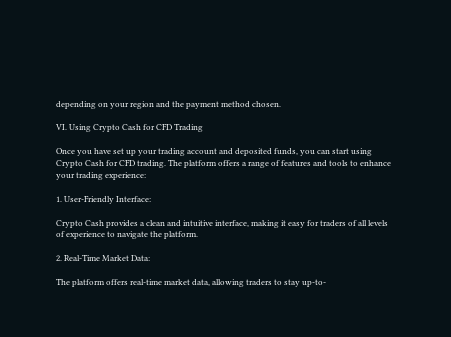depending on your region and the payment method chosen.

VI. Using Crypto Cash for CFD Trading

Once you have set up your trading account and deposited funds, you can start using Crypto Cash for CFD trading. The platform offers a range of features and tools to enhance your trading experience:

1. User-Friendly Interface:

Crypto Cash provides a clean and intuitive interface, making it easy for traders of all levels of experience to navigate the platform.

2. Real-Time Market Data:

The platform offers real-time market data, allowing traders to stay up-to-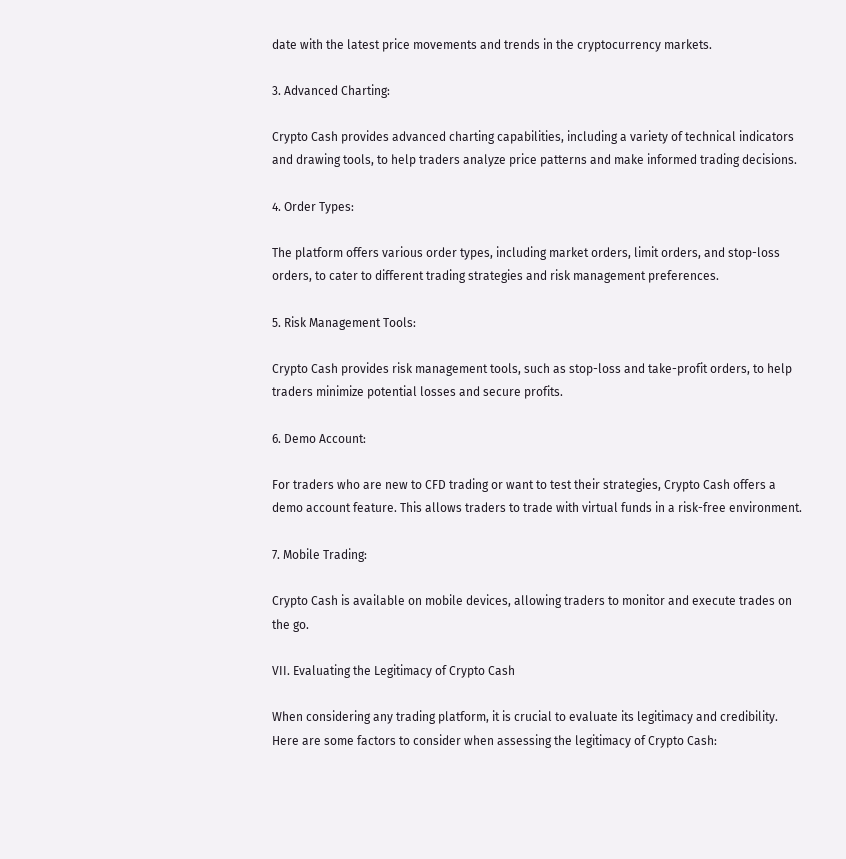date with the latest price movements and trends in the cryptocurrency markets.

3. Advanced Charting:

Crypto Cash provides advanced charting capabilities, including a variety of technical indicators and drawing tools, to help traders analyze price patterns and make informed trading decisions.

4. Order Types:

The platform offers various order types, including market orders, limit orders, and stop-loss orders, to cater to different trading strategies and risk management preferences.

5. Risk Management Tools:

Crypto Cash provides risk management tools, such as stop-loss and take-profit orders, to help traders minimize potential losses and secure profits.

6. Demo Account:

For traders who are new to CFD trading or want to test their strategies, Crypto Cash offers a demo account feature. This allows traders to trade with virtual funds in a risk-free environment.

7. Mobile Trading:

Crypto Cash is available on mobile devices, allowing traders to monitor and execute trades on the go.

VII. Evaluating the Legitimacy of Crypto Cash

When considering any trading platform, it is crucial to evaluate its legitimacy and credibility. Here are some factors to consider when assessing the legitimacy of Crypto Cash: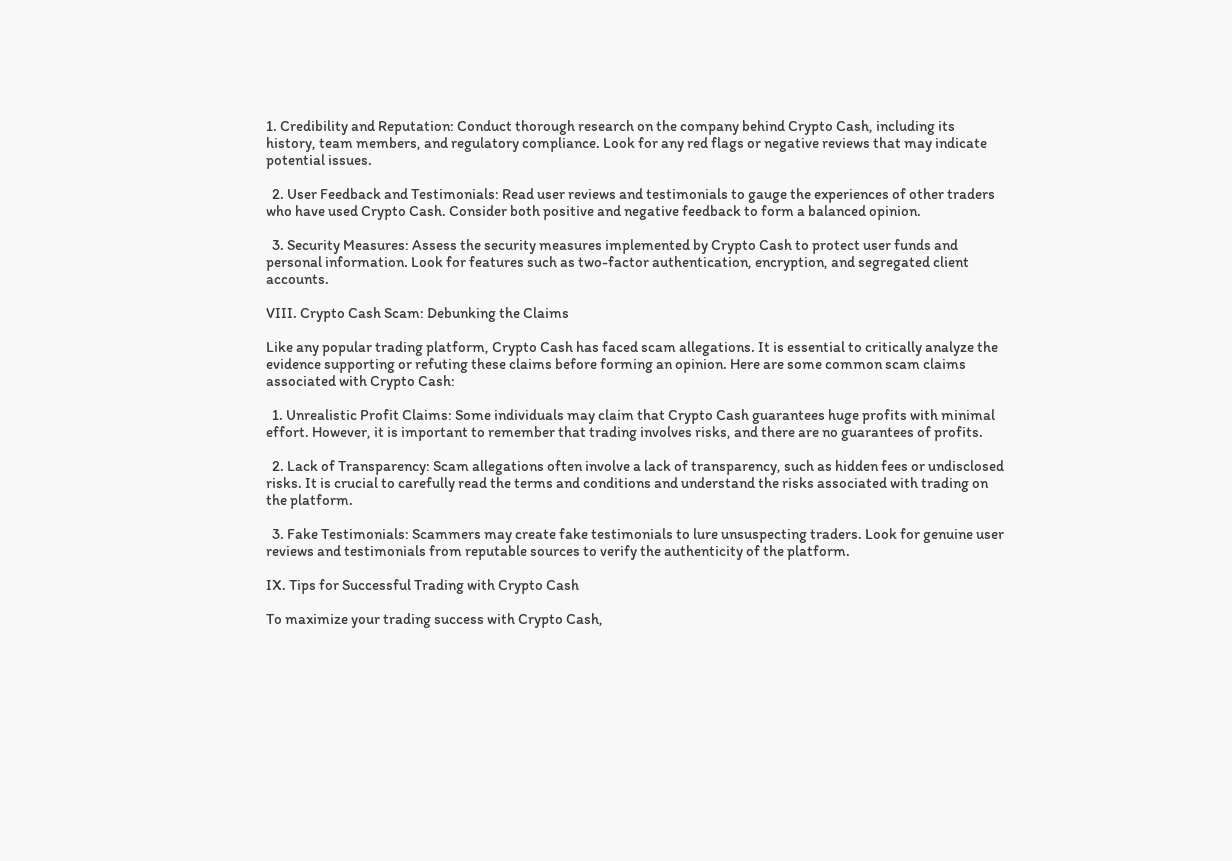1. Credibility and Reputation: Conduct thorough research on the company behind Crypto Cash, including its history, team members, and regulatory compliance. Look for any red flags or negative reviews that may indicate potential issues.

  2. User Feedback and Testimonials: Read user reviews and testimonials to gauge the experiences of other traders who have used Crypto Cash. Consider both positive and negative feedback to form a balanced opinion.

  3. Security Measures: Assess the security measures implemented by Crypto Cash to protect user funds and personal information. Look for features such as two-factor authentication, encryption, and segregated client accounts.

VIII. Crypto Cash Scam: Debunking the Claims

Like any popular trading platform, Crypto Cash has faced scam allegations. It is essential to critically analyze the evidence supporting or refuting these claims before forming an opinion. Here are some common scam claims associated with Crypto Cash:

  1. Unrealistic Profit Claims: Some individuals may claim that Crypto Cash guarantees huge profits with minimal effort. However, it is important to remember that trading involves risks, and there are no guarantees of profits.

  2. Lack of Transparency: Scam allegations often involve a lack of transparency, such as hidden fees or undisclosed risks. It is crucial to carefully read the terms and conditions and understand the risks associated with trading on the platform.

  3. Fake Testimonials: Scammers may create fake testimonials to lure unsuspecting traders. Look for genuine user reviews and testimonials from reputable sources to verify the authenticity of the platform.

IX. Tips for Successful Trading with Crypto Cash

To maximize your trading success with Crypto Cash,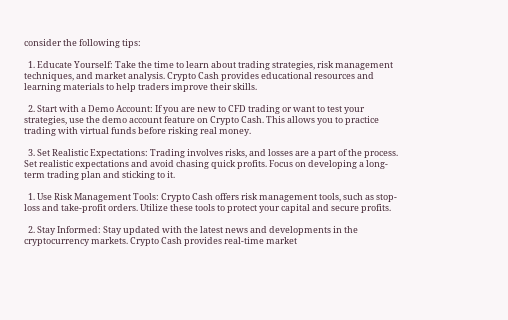consider the following tips:

  1. Educate Yourself: Take the time to learn about trading strategies, risk management techniques, and market analysis. Crypto Cash provides educational resources and learning materials to help traders improve their skills.

  2. Start with a Demo Account: If you are new to CFD trading or want to test your strategies, use the demo account feature on Crypto Cash. This allows you to practice trading with virtual funds before risking real money.

  3. Set Realistic Expectations: Trading involves risks, and losses are a part of the process. Set realistic expectations and avoid chasing quick profits. Focus on developing a long-term trading plan and sticking to it.

  1. Use Risk Management Tools: Crypto Cash offers risk management tools, such as stop-loss and take-profit orders. Utilize these tools to protect your capital and secure profits.

  2. Stay Informed: Stay updated with the latest news and developments in the cryptocurrency markets. Crypto Cash provides real-time market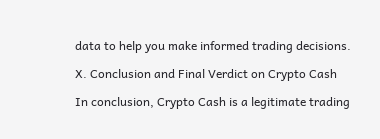data to help you make informed trading decisions.

X. Conclusion and Final Verdict on Crypto Cash

In conclusion, Crypto Cash is a legitimate trading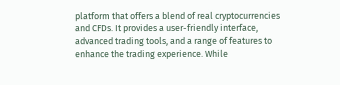platform that offers a blend of real cryptocurrencies and CFDs. It provides a user-friendly interface, advanced trading tools, and a range of features to enhance the trading experience. While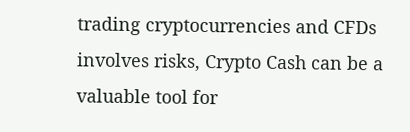trading cryptocurrencies and CFDs involves risks, Crypto Cash can be a valuable tool for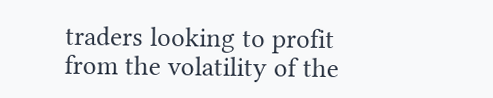traders looking to profit from the volatility of the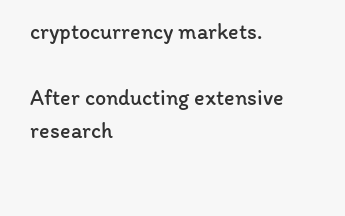cryptocurrency markets.

After conducting extensive research